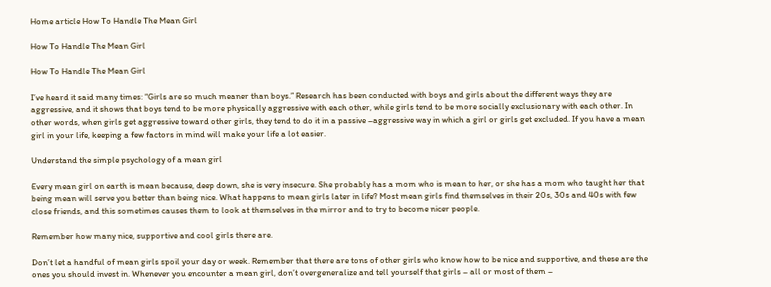Home article How To Handle The Mean Girl

How To Handle The Mean Girl

How To Handle The Mean Girl

I’ve heard it said many times: “Girls are so much meaner than boys.” Research has been conducted with boys and girls about the different ways they are aggressive, and it shows that boys tend to be more physically aggressive with each other, while girls tend to be more socially exclusionary with each other. In other words, when girls get aggressive toward other girls, they tend to do it in a passive –aggressive way in which a girl or girls get excluded. If you have a mean girl in your life, keeping a few factors in mind will make your life a lot easier.

Understand the simple psychology of a mean girl

Every mean girl on earth is mean because, deep down, she is very insecure. She probably has a mom who is mean to her, or she has a mom who taught her that being mean will serve you better than being nice. What happens to mean girls later in life? Most mean girls find themselves in their 20s, 30s and 40s with few close friends, and this sometimes causes them to look at themselves in the mirror and to try to become nicer people.

Remember how many nice, supportive and cool girls there are.

Don’t let a handful of mean girls spoil your day or week. Remember that there are tons of other girls who know how to be nice and supportive, and these are the ones you should invest in. Whenever you encounter a mean girl, don’t overgeneralize and tell yourself that girls – all or most of them –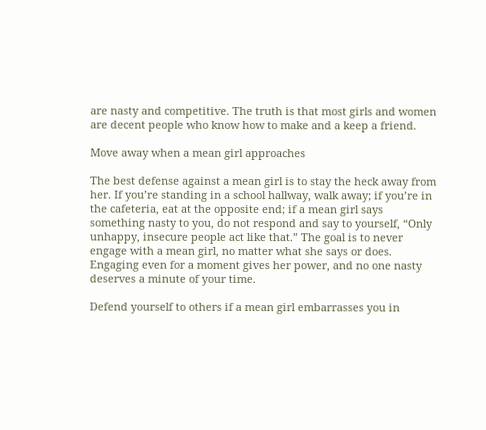are nasty and competitive. The truth is that most girls and women are decent people who know how to make and a keep a friend.

Move away when a mean girl approaches

The best defense against a mean girl is to stay the heck away from her. If you’re standing in a school hallway, walk away; if you’re in the cafeteria, eat at the opposite end; if a mean girl says something nasty to you, do not respond and say to yourself, “Only unhappy, insecure people act like that.” The goal is to never engage with a mean girl, no matter what she says or does. Engaging even for a moment gives her power, and no one nasty deserves a minute of your time.

Defend yourself to others if a mean girl embarrasses you in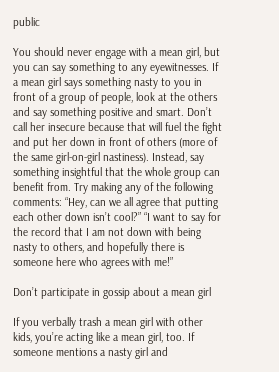public

You should never engage with a mean girl, but you can say something to any eyewitnesses. If a mean girl says something nasty to you in front of a group of people, look at the others and say something positive and smart. Don’t call her insecure because that will fuel the fight and put her down in front of others (more of the same girl-on-girl nastiness). Instead, say something insightful that the whole group can benefit from. Try making any of the following comments: “Hey, can we all agree that putting each other down isn’t cool?” “I want to say for the record that I am not down with being nasty to others, and hopefully there is someone here who agrees with me!”

Don’t participate in gossip about a mean girl

If you verbally trash a mean girl with other kids, you’re acting like a mean girl, too. If someone mentions a nasty girl and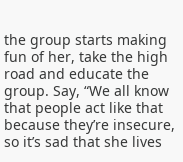the group starts making fun of her, take the high road and educate the group. Say, “We all know that people act like that because they’re insecure, so it’s sad that she lives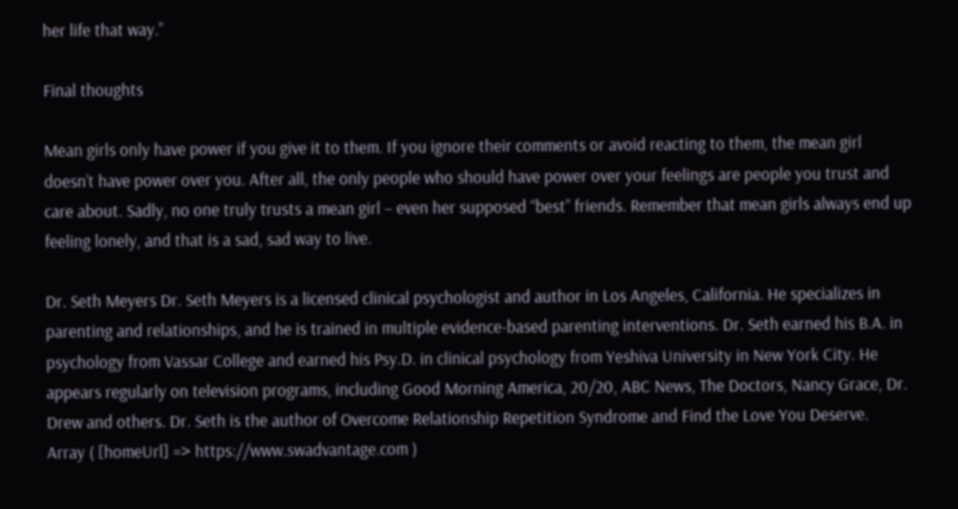her life that way.”

Final thoughts

Mean girls only have power if you give it to them. If you ignore their comments or avoid reacting to them, the mean girl doesn’t have power over you. After all, the only people who should have power over your feelings are people you trust and care about. Sadly, no one truly trusts a mean girl – even her supposed “best” friends. Remember that mean girls always end up feeling lonely, and that is a sad, sad way to live.

Dr. Seth Meyers Dr. Seth Meyers is a licensed clinical psychologist and author in Los Angeles, California. He specializes in parenting and relationships, and he is trained in multiple evidence-based parenting interventions. Dr. Seth earned his B.A. in psychology from Vassar College and earned his Psy.D. in clinical psychology from Yeshiva University in New York City. He appears regularly on television programs, including Good Morning America, 20/20, ABC News, The Doctors, Nancy Grace, Dr. Drew and others. Dr. Seth is the author of Overcome Relationship Repetition Syndrome and Find the Love You Deserve.
Array ( [homeUrl] => https://www.swadvantage.com )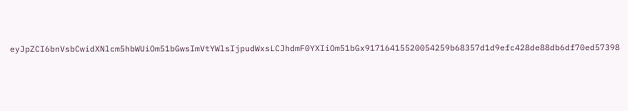eyJpZCI6bnVsbCwidXNlcm5hbWUiOm51bGwsImVtYWlsIjpudWxsLCJhdmF0YXIiOm51bGx91716415520054259b68357d1d9efc428de88db6df70ed57398